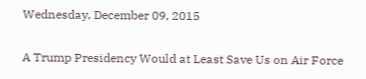Wednesday, December 09, 2015

A Trump Presidency Would at Least Save Us on Air Force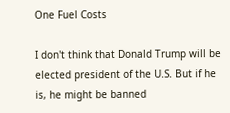One Fuel Costs

I don't think that Donald Trump will be elected president of the U.S. But if he is, he might be banned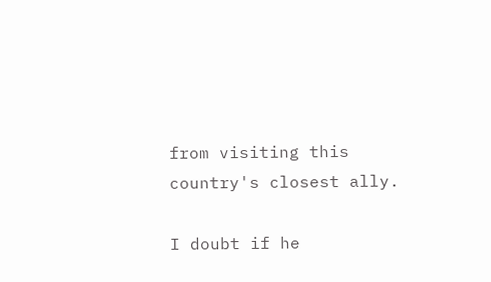from visiting this country's closest ally.

I doubt if he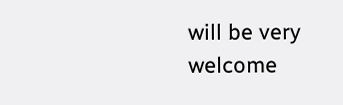will be very welcome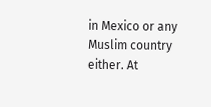in Mexico or any Muslim country either. At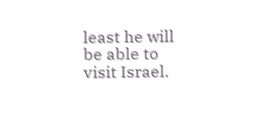least he will be able to visit Israel.